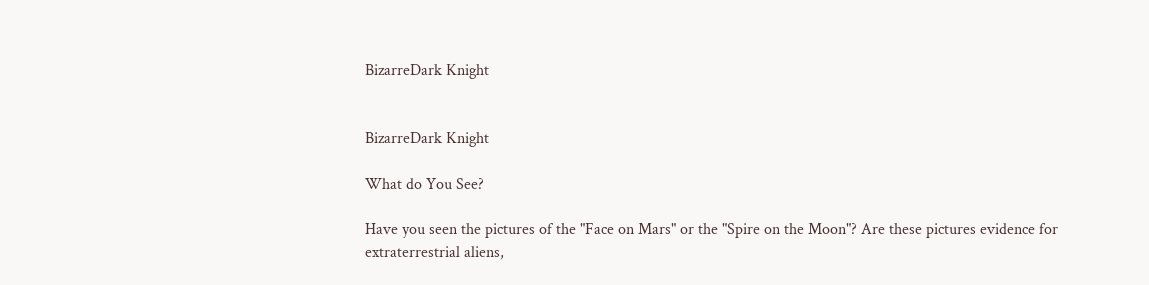BizarreDark Knight


BizarreDark Knight

What do You See?

Have you seen the pictures of the "Face on Mars" or the "Spire on the Moon"? Are these pictures evidence for extraterrestrial aliens,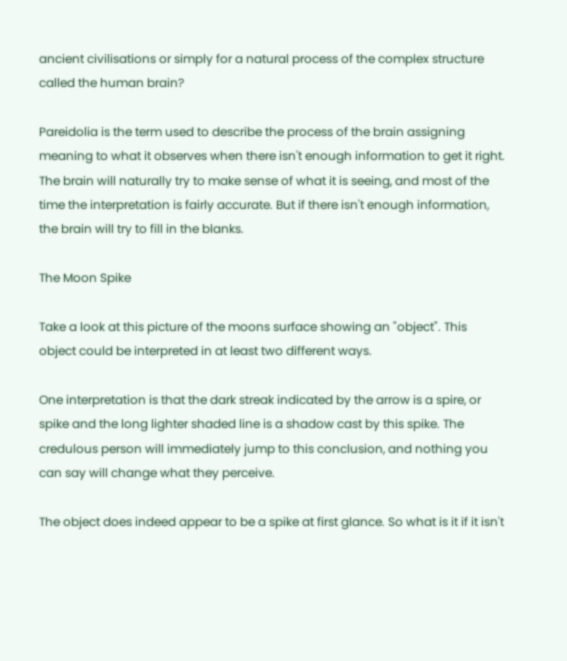ancient civilisations or simply for a natural process of the complex structure called the human brain?

Pareidolia is the term used to describe the process of the brain assigning meaning to what it observes when there isn't enough information to get it right. The brain will naturally try to make sense of what it is seeing, and most of the time the interpretation is fairly accurate. But if there isn't enough information, the brain will try to fill in the blanks.

The Moon Spike

Take a look at this picture of the moons surface showing an "object". This object could be interpreted in at least two different ways.

One interpretation is that the dark streak indicated by the arrow is a spire, or spike and the long lighter shaded line is a shadow cast by this spike. The credulous person will immediately jump to this conclusion, and nothing you can say will change what they perceive.

The object does indeed appear to be a spike at first glance. So what is it if it isn't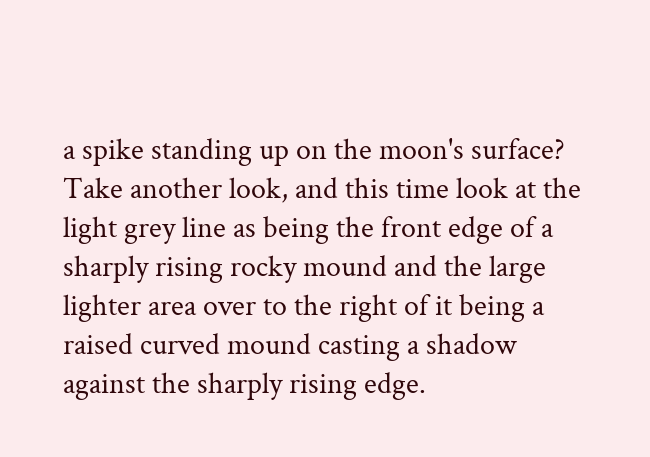a spike standing up on the moon's surface? Take another look, and this time look at the light grey line as being the front edge of a sharply rising rocky mound and the large lighter area over to the right of it being a raised curved mound casting a shadow against the sharply rising edge.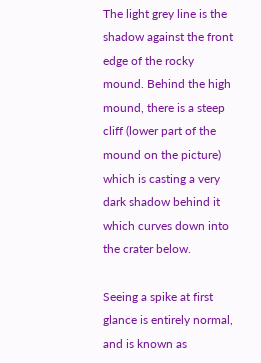The light grey line is the shadow against the front edge of the rocky mound. Behind the high mound, there is a steep cliff (lower part of the mound on the picture) which is casting a very dark shadow behind it which curves down into the crater below.

Seeing a spike at first glance is entirely normal, and is known as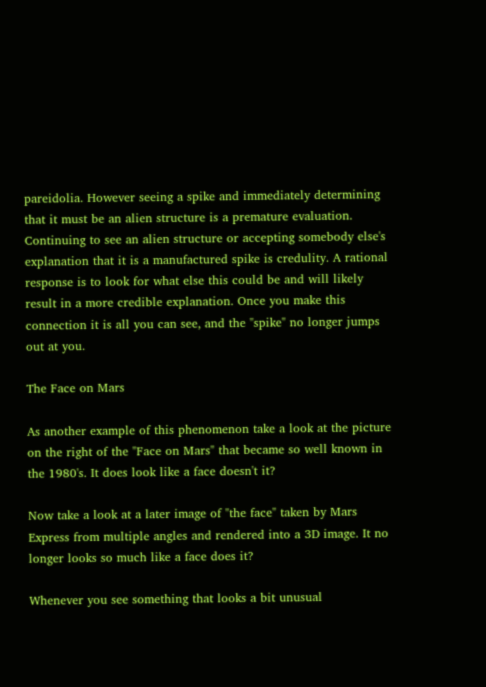pareidolia. However seeing a spike and immediately determining that it must be an alien structure is a premature evaluation. Continuing to see an alien structure or accepting somebody else's explanation that it is a manufactured spike is credulity. A rational response is to look for what else this could be and will likely result in a more credible explanation. Once you make this connection it is all you can see, and the "spike" no longer jumps out at you.

The Face on Mars

As another example of this phenomenon take a look at the picture on the right of the "Face on Mars" that became so well known in the 1980's. It does look like a face doesn't it?

Now take a look at a later image of "the face" taken by Mars Express from multiple angles and rendered into a 3D image. It no longer looks so much like a face does it?

Whenever you see something that looks a bit unusual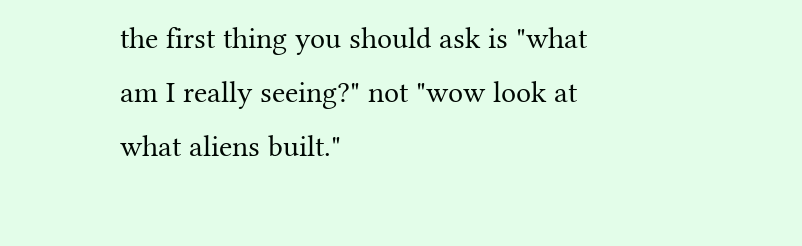the first thing you should ask is "what am I really seeing?" not "wow look at what aliens built."